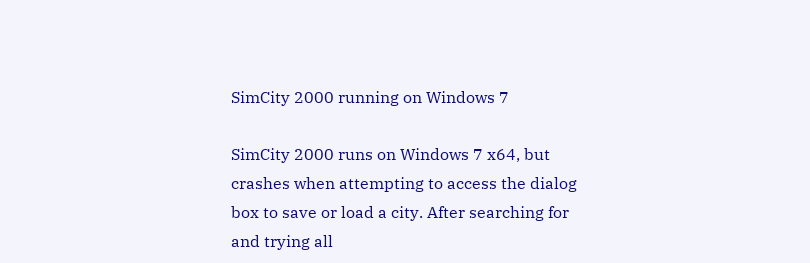SimCity 2000 running on Windows 7

SimCity 2000 runs on Windows 7 x64, but crashes when attempting to access the dialog box to save or load a city. After searching for and trying all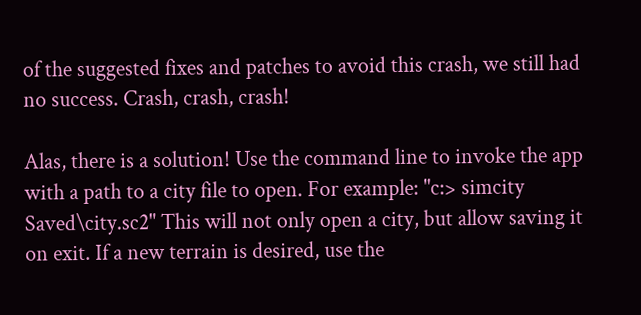of the suggested fixes and patches to avoid this crash, we still had no success. Crash, crash, crash!

Alas, there is a solution! Use the command line to invoke the app with a path to a city file to open. For example: "c:> simcity Saved\city.sc2" This will not only open a city, but allow saving it on exit. If a new terrain is desired, use the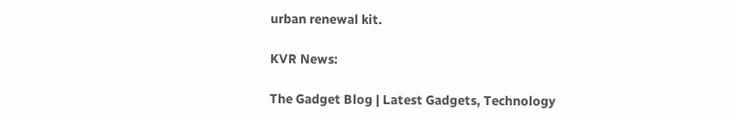urban renewal kit.

KVR News:

The Gadget Blog | Latest Gadgets, Technology